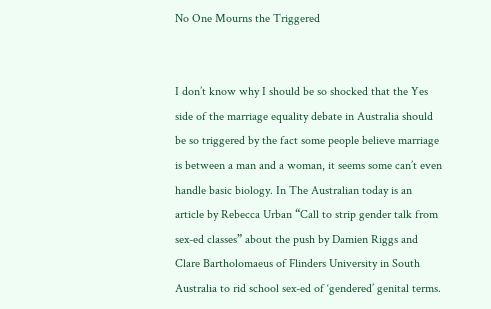No One Mourns the Triggered


I don’t know why I should be so shocked that the Yes side of the marriage equality debate in Australia should be so triggered by the fact some people believe marriage is between a man and a woman, it seems some can’t even handle basic biology. In The Australian today is an article by Rebecca Urban “Call to strip gender talk from sex-ed classes” about the push by Damien Riggs and Clare Bartholomaeus of Flinders University in South Australia to rid school sex-ed of ‘gendered’ genital terms.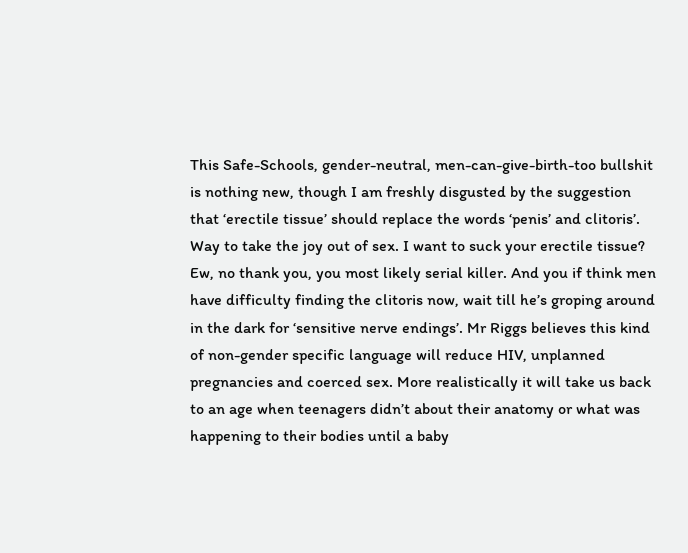This Safe-Schools, gender-neutral, men-can-give-birth-too bullshit is nothing new, though I am freshly disgusted by the suggestion that ‘erectile tissue’ should replace the words ‘penis’ and clitoris’. Way to take the joy out of sex. I want to suck your erectile tissue? Ew, no thank you, you most likely serial killer. And you if think men have difficulty finding the clitoris now, wait till he’s groping around in the dark for ‘sensitive nerve endings’. Mr Riggs believes this kind of non-gender specific language will reduce HIV, unplanned pregnancies and coerced sex. More realistically it will take us back to an age when teenagers didn’t about their anatomy or what was happening to their bodies until a baby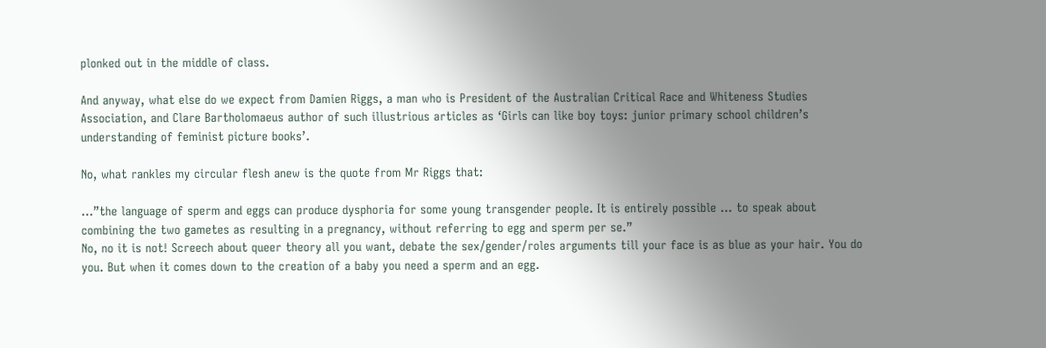plonked out in the middle of class.

And anyway, what else do we expect from Damien Riggs, a man who is President of the Australian Critical Race and Whiteness Studies Association, and Clare Bartholomaeus author of such illustrious articles as ‘Girls can like boy toys: junior primary school children’s understanding of feminist picture books’.

No, what rankles my circular flesh anew is the quote from Mr Riggs that:

…”the language of sperm and eggs can produce dysphoria for some young transgender people. It is entirely possible … to speak about combining the two gametes as resulting in a pregnancy, without referring to egg and sperm per se.”
No, no it is not! Screech about queer theory all you want, debate the sex/gender/roles arguments till your face is as blue as your hair. You do you. But when it comes down to the creation of a baby you need a sperm and an egg.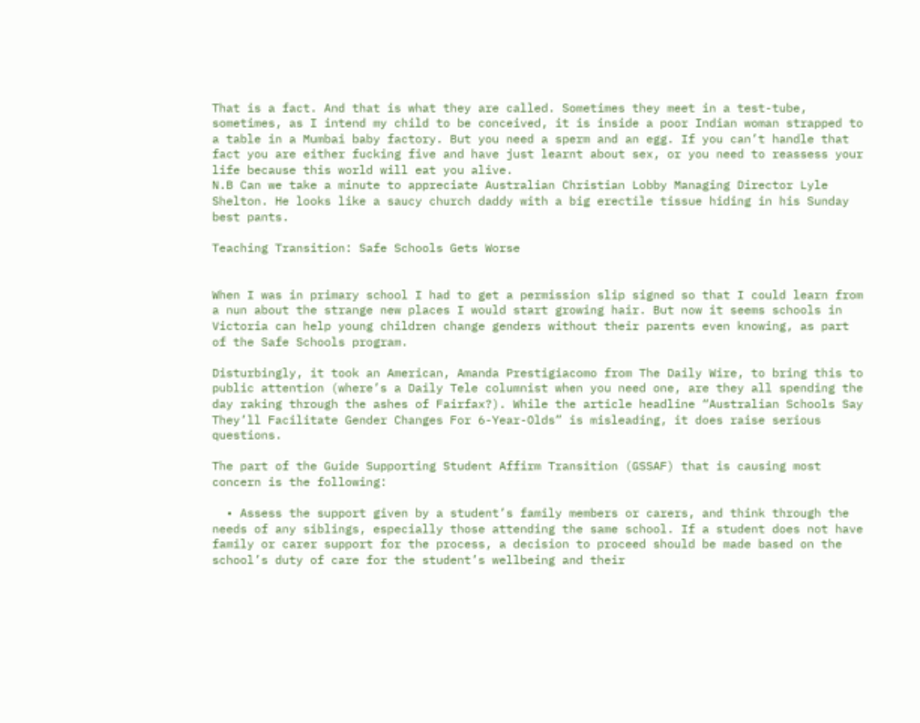That is a fact. And that is what they are called. Sometimes they meet in a test-tube, sometimes, as I intend my child to be conceived, it is inside a poor Indian woman strapped to a table in a Mumbai baby factory. But you need a sperm and an egg. If you can’t handle that fact you are either fucking five and have just learnt about sex, or you need to reassess your life because this world will eat you alive.
N.B Can we take a minute to appreciate Australian Christian Lobby Managing Director Lyle Shelton. He looks like a saucy church daddy with a big erectile tissue hiding in his Sunday best pants.

Teaching Transition: Safe Schools Gets Worse


When I was in primary school I had to get a permission slip signed so that I could learn from a nun about the strange new places I would start growing hair. But now it seems schools in Victoria can help young children change genders without their parents even knowing, as part of the Safe Schools program.

Disturbingly, it took an American, Amanda Prestigiacomo from The Daily Wire, to bring this to public attention (where’s a Daily Tele columnist when you need one, are they all spending the day raking through the ashes of Fairfax?). While the article headline “Australian Schools Say They’ll Facilitate Gender Changes For 6-Year-Olds” is misleading, it does raise serious questions.

The part of the Guide Supporting Student Affirm Transition (GSSAF) that is causing most concern is the following:

  • Assess the support given by a student’s family members or carers, and think through the needs of any siblings, especially those attending the same school. If a student does not have family or carer support for the process, a decision to proceed should be made based on the school’s duty of care for the student’s wellbeing and their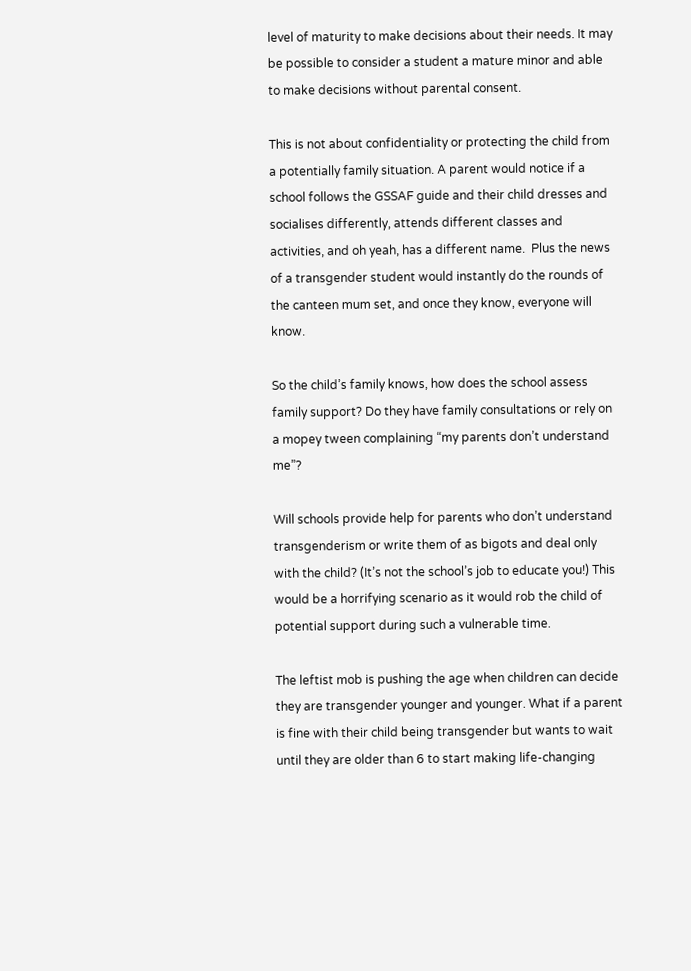level of maturity to make decisions about their needs. It may be possible to consider a student a mature minor and able to make decisions without parental consent.

This is not about confidentiality or protecting the child from a potentially family situation. A parent would notice if a school follows the GSSAF guide and their child dresses and socialises differently, attends different classes and activities, and oh yeah, has a different name.  Plus the news of a transgender student would instantly do the rounds of the canteen mum set, and once they know, everyone will know.

So the child’s family knows, how does the school assess family support? Do they have family consultations or rely on a mopey tween complaining “my parents don’t understand me”?

Will schools provide help for parents who don’t understand transgenderism or write them of as bigots and deal only with the child? (It’s not the school’s job to educate you!) This would be a horrifying scenario as it would rob the child of potential support during such a vulnerable time.

The leftist mob is pushing the age when children can decide they are transgender younger and younger. What if a parent is fine with their child being transgender but wants to wait until they are older than 6 to start making life-changing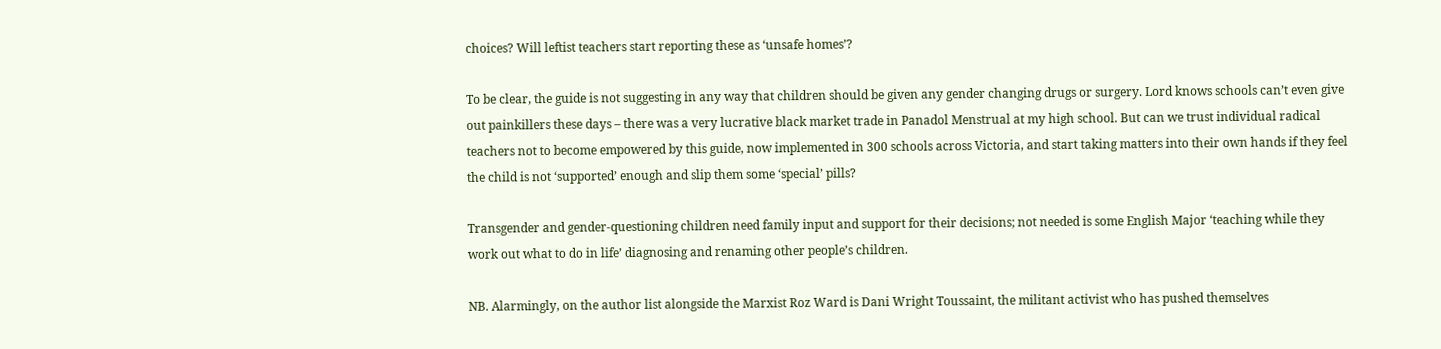choices? Will leftist teachers start reporting these as ‘unsafe homes’?

To be clear, the guide is not suggesting in any way that children should be given any gender changing drugs or surgery. Lord knows schools can’t even give out painkillers these days – there was a very lucrative black market trade in Panadol Menstrual at my high school. But can we trust individual radical teachers not to become empowered by this guide, now implemented in 300 schools across Victoria, and start taking matters into their own hands if they feel the child is not ‘supported’ enough and slip them some ‘special’ pills?

Transgender and gender-questioning children need family input and support for their decisions; not needed is some English Major ‘teaching while they work out what to do in life’ diagnosing and renaming other people’s children.

NB. Alarmingly, on the author list alongside the Marxist Roz Ward is Dani Wright Toussaint, the militant activist who has pushed themselves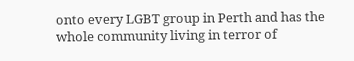onto every LGBT group in Perth and has the whole community living in terror of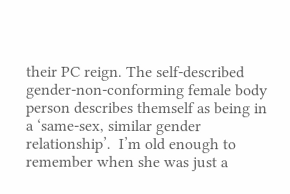their PC reign. The self-described gender-non-conforming female body person describes themself as being in a ‘same-sex, similar gender relationship’.  I’m old enough to remember when she was just a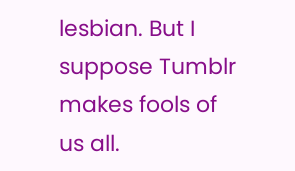lesbian. But I suppose Tumblr makes fools of us all.